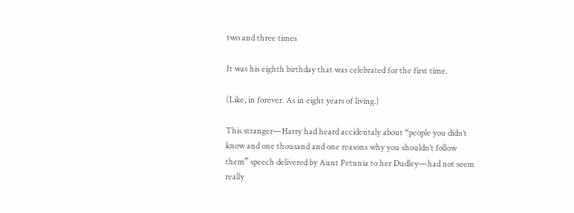two and three times

It was his eighth birthday that was celebrated for the first time.

(Like, in forever. As in eight years of living.)

This stranger—Harry had heard accidentaly about “people you didn’t know and one thousand and one reasons why you shouldn’t follow them” speech delivered by Aunt Petunia to her Dudley—had not seem really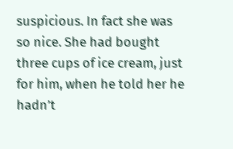suspicious. In fact she was so nice. She had bought three cups of ice cream, just for him, when he told her he hadn’t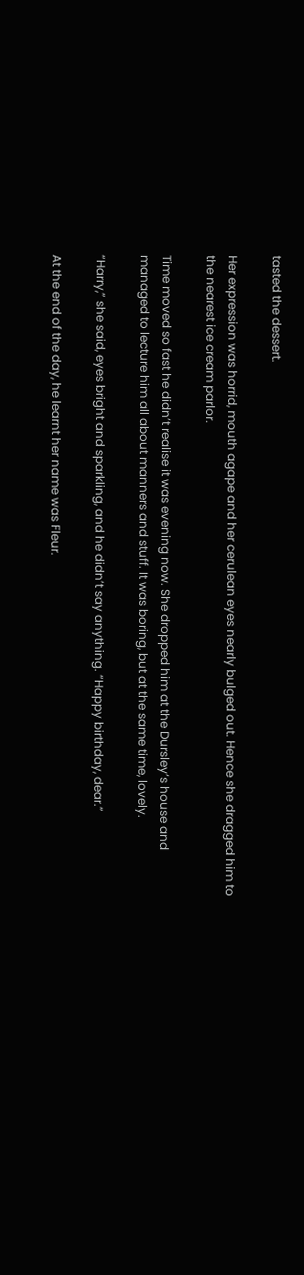tasted the dessert.

Her expression was horrid, mouth agape and her cerulean eyes nearly bulged out. Hence she dragged him to the nearest ice cream parlor.

Time moved so fast he didn’t realise it was evening now. She dropped him at the Dursley’s house and managed to lecture him all about manners and stuff. It was boring, but at the same time, lovely.

“Harry,” she said, eyes bright and sparkling, and he didn’t say anything. “Happy birthday, dear.”

At the end of the day, he learnt her name was Fleur.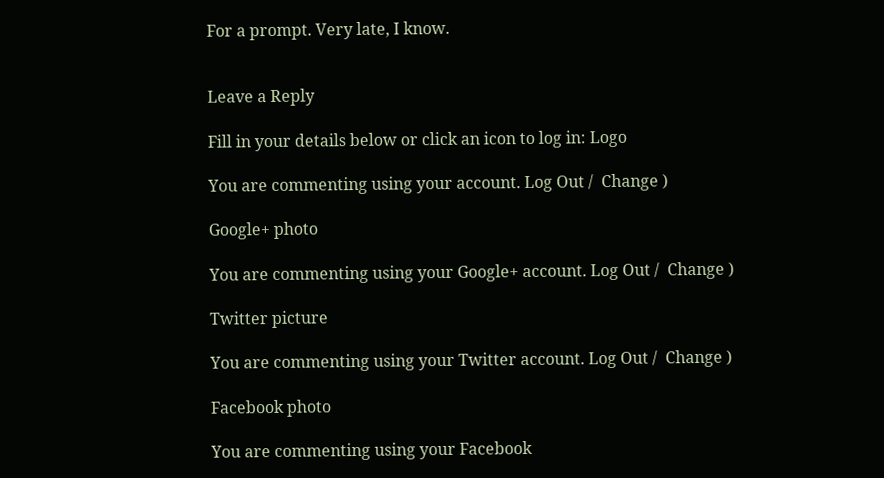For a prompt. Very late, I know.


Leave a Reply

Fill in your details below or click an icon to log in: Logo

You are commenting using your account. Log Out /  Change )

Google+ photo

You are commenting using your Google+ account. Log Out /  Change )

Twitter picture

You are commenting using your Twitter account. Log Out /  Change )

Facebook photo

You are commenting using your Facebook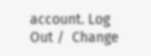account. Log Out /  Change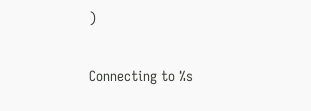)


Connecting to %s